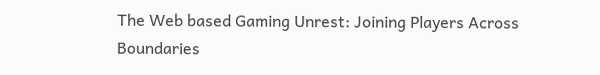The Web based Gaming Unrest: Joining Players Across Boundaries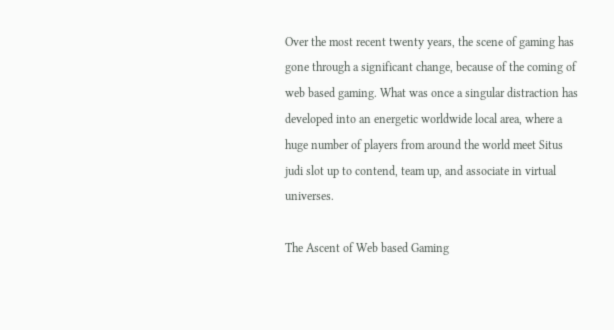Over the most recent twenty years, the scene of gaming has gone through a significant change, because of the coming of web based gaming. What was once a singular distraction has developed into an energetic worldwide local area, where a huge number of players from around the world meet Situs judi slot up to contend, team up, and associate in virtual universes.

The Ascent of Web based Gaming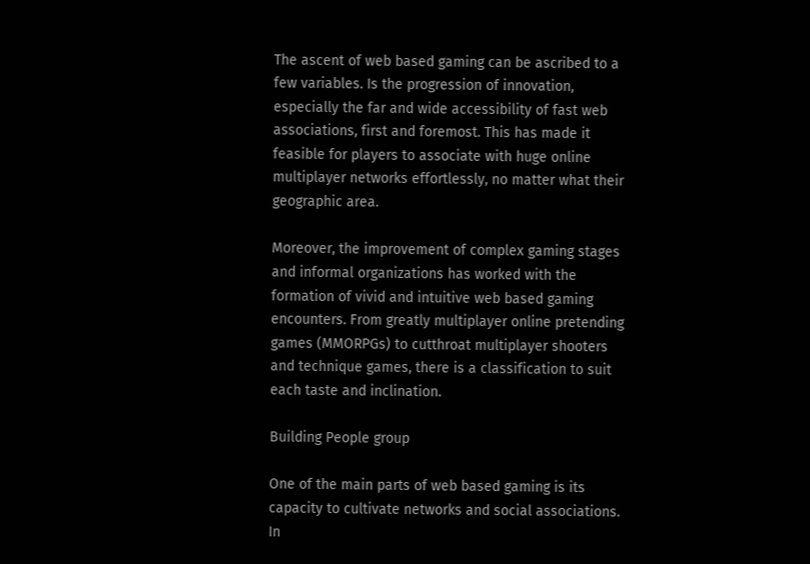The ascent of web based gaming can be ascribed to a few variables. Is the progression of innovation, especially the far and wide accessibility of fast web associations, first and foremost. This has made it feasible for players to associate with huge online multiplayer networks effortlessly, no matter what their geographic area.

Moreover, the improvement of complex gaming stages and informal organizations has worked with the formation of vivid and intuitive web based gaming encounters. From greatly multiplayer online pretending games (MMORPGs) to cutthroat multiplayer shooters and technique games, there is a classification to suit each taste and inclination.

Building People group

One of the main parts of web based gaming is its capacity to cultivate networks and social associations. In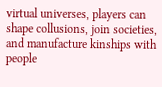virtual universes, players can shape collusions, join societies, and manufacture kinships with people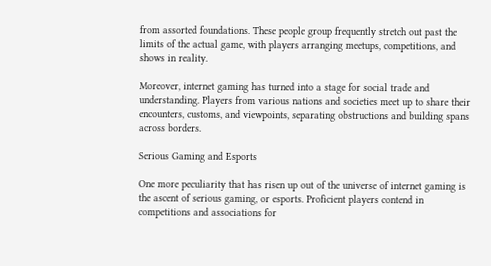from assorted foundations. These people group frequently stretch out past the limits of the actual game, with players arranging meetups, competitions, and shows in reality.

Moreover, internet gaming has turned into a stage for social trade and understanding. Players from various nations and societies meet up to share their encounters, customs, and viewpoints, separating obstructions and building spans across borders.

Serious Gaming and Esports

One more peculiarity that has risen up out of the universe of internet gaming is the ascent of serious gaming, or esports. Proficient players contend in competitions and associations for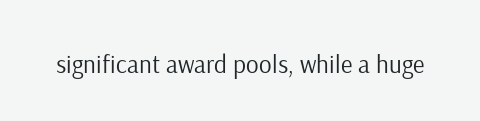significant award pools, while a huge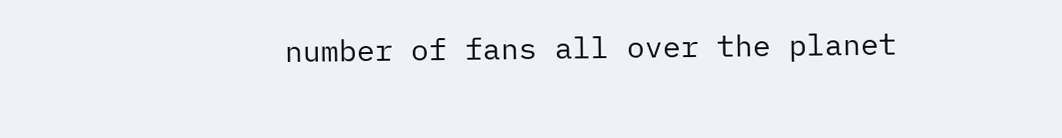number of fans all over the planet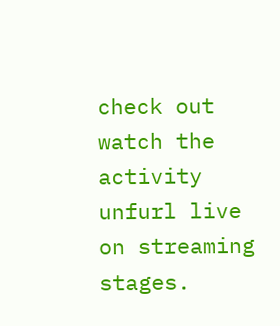check out watch the activity unfurl live on streaming stages.